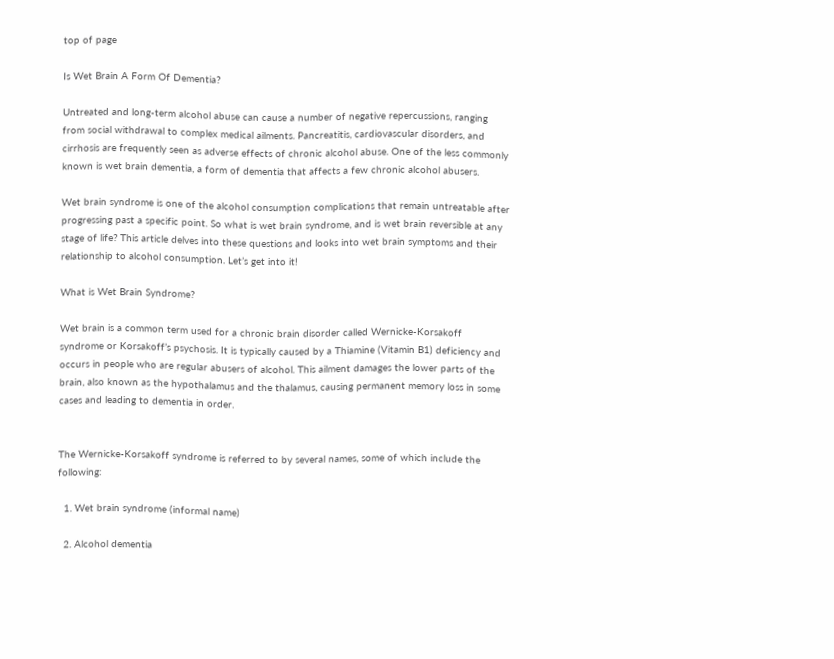top of page

Is Wet Brain A Form Of Dementia?

Untreated and long-term alcohol abuse can cause a number of negative repercussions, ranging from social withdrawal to complex medical ailments. Pancreatitis, cardiovascular disorders, and cirrhosis are frequently seen as adverse effects of chronic alcohol abuse. One of the less commonly known is wet brain dementia, a form of dementia that affects a few chronic alcohol abusers.

Wet brain syndrome is one of the alcohol consumption complications that remain untreatable after progressing past a specific point. So what is wet brain syndrome, and is wet brain reversible at any stage of life? This article delves into these questions and looks into wet brain symptoms and their relationship to alcohol consumption. Let’s get into it!

What is Wet Brain Syndrome?

Wet brain is a common term used for a chronic brain disorder called Wernicke-Korsakoff syndrome or Korsakoff’s psychosis. It is typically caused by a Thiamine (Vitamin B1) deficiency and occurs in people who are regular abusers of alcohol. This ailment damages the lower parts of the brain, also known as the hypothalamus and the thalamus, causing permanent memory loss in some cases and leading to dementia in order.


The Wernicke-Korsakoff syndrome is referred to by several names, some of which include the following:

  1. Wet brain syndrome (informal name)

  2. Alcohol dementia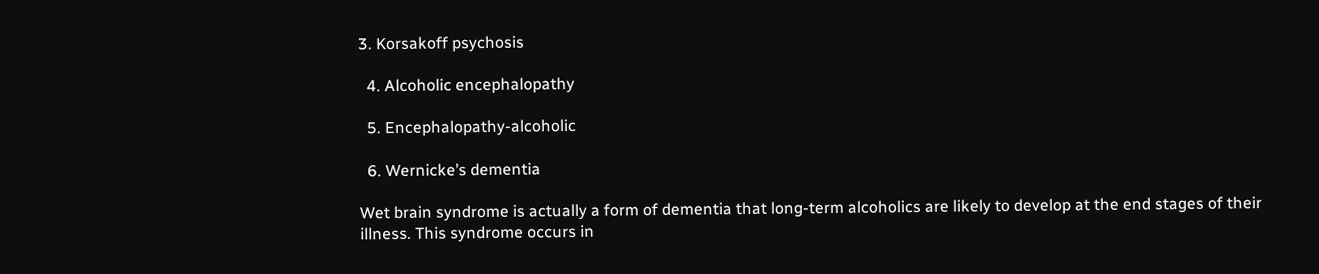3. Korsakoff psychosis

  4. Alcoholic encephalopathy

  5. Encephalopathy-alcoholic

  6. Wernicke’s dementia

Wet brain syndrome is actually a form of dementia that long-term alcoholics are likely to develop at the end stages of their illness. This syndrome occurs in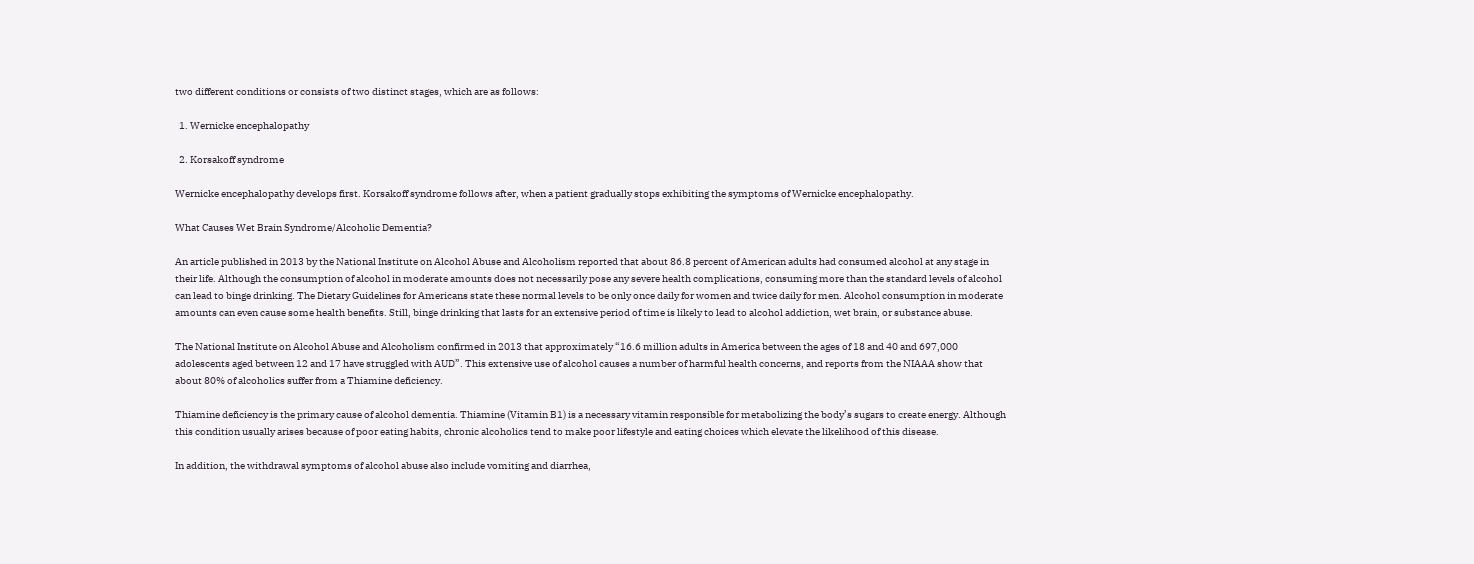two different conditions or consists of two distinct stages, which are as follows:

  1. Wernicke encephalopathy

  2. Korsakoff syndrome

Wernicke encephalopathy develops first. Korsakoff syndrome follows after, when a patient gradually stops exhibiting the symptoms of Wernicke encephalopathy.

What Causes Wet Brain Syndrome/Alcoholic Dementia?

An article published in 2013 by the National Institute on Alcohol Abuse and Alcoholism reported that about 86.8 percent of American adults had consumed alcohol at any stage in their life. Although the consumption of alcohol in moderate amounts does not necessarily pose any severe health complications, consuming more than the standard levels of alcohol can lead to binge drinking. The Dietary Guidelines for Americans state these normal levels to be only once daily for women and twice daily for men. Alcohol consumption in moderate amounts can even cause some health benefits. Still, binge drinking that lasts for an extensive period of time is likely to lead to alcohol addiction, wet brain, or substance abuse.

The National Institute on Alcohol Abuse and Alcoholism confirmed in 2013 that approximately “16.6 million adults in America between the ages of 18 and 40 and 697,000 adolescents aged between 12 and 17 have struggled with AUD”. This extensive use of alcohol causes a number of harmful health concerns, and reports from the NIAAA show that about 80% of alcoholics suffer from a Thiamine deficiency.

Thiamine deficiency is the primary cause of alcohol dementia. Thiamine (Vitamin B1) is a necessary vitamin responsible for metabolizing the body’s sugars to create energy. Although this condition usually arises because of poor eating habits, chronic alcoholics tend to make poor lifestyle and eating choices which elevate the likelihood of this disease.

In addition, the withdrawal symptoms of alcohol abuse also include vomiting and diarrhea,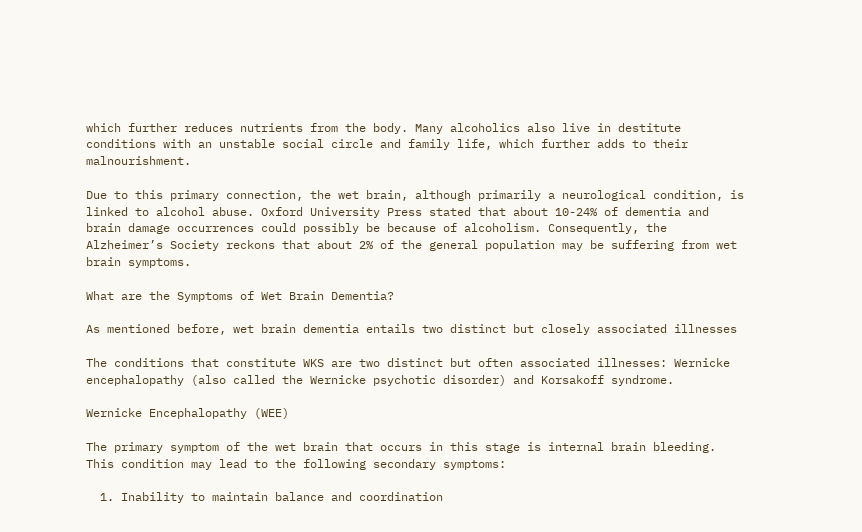which further reduces nutrients from the body. Many alcoholics also live in destitute conditions with an unstable social circle and family life, which further adds to their malnourishment.

Due to this primary connection, the wet brain, although primarily a neurological condition, is linked to alcohol abuse. Oxford University Press stated that about 10-24% of dementia and brain damage occurrences could possibly be because of alcoholism. Consequently, the Alzheimer’s Society reckons that about 2% of the general population may be suffering from wet brain symptoms.

What are the Symptoms of Wet Brain Dementia?

As mentioned before, wet brain dementia entails two distinct but closely associated illnesses

The conditions that constitute WKS are two distinct but often associated illnesses: Wernicke encephalopathy (also called the Wernicke psychotic disorder) and Korsakoff syndrome.

Wernicke Encephalopathy (WEE)

The primary symptom of the wet brain that occurs in this stage is internal brain bleeding. This condition may lead to the following secondary symptoms:

  1. Inability to maintain balance and coordination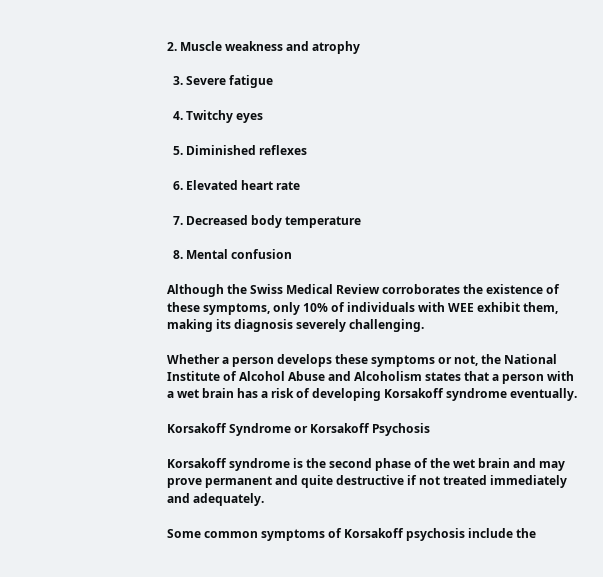2. Muscle weakness and atrophy

  3. Severe fatigue

  4. Twitchy eyes

  5. Diminished reflexes

  6. Elevated heart rate

  7. Decreased body temperature

  8. Mental confusion

Although the Swiss Medical Review corroborates the existence of these symptoms, only 10% of individuals with WEE exhibit them, making its diagnosis severely challenging.

Whether a person develops these symptoms or not, the National Institute of Alcohol Abuse and Alcoholism states that a person with a wet brain has a risk of developing Korsakoff syndrome eventually.

Korsakoff Syndrome or Korsakoff Psychosis

Korsakoff syndrome is the second phase of the wet brain and may prove permanent and quite destructive if not treated immediately and adequately.

Some common symptoms of Korsakoff psychosis include the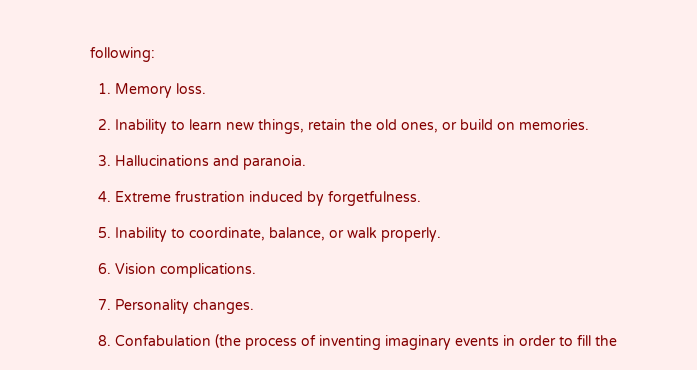following:

  1. Memory loss.

  2. Inability to learn new things, retain the old ones, or build on memories.

  3. Hallucinations and paranoia.

  4. Extreme frustration induced by forgetfulness.

  5. Inability to coordinate, balance, or walk properly.

  6. Vision complications.

  7. Personality changes.

  8. Confabulation (the process of inventing imaginary events in order to fill the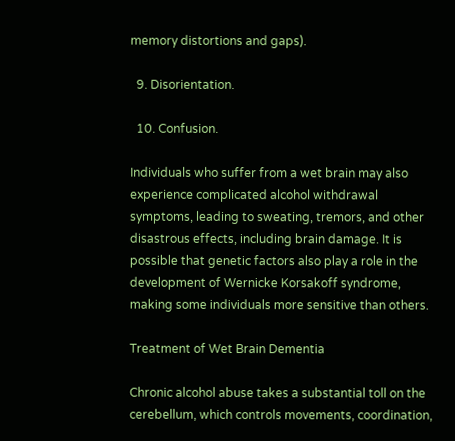memory distortions and gaps).

  9. Disorientation.

  10. Confusion.

Individuals who suffer from a wet brain may also experience complicated alcohol withdrawal symptoms, leading to sweating, tremors, and other disastrous effects, including brain damage. It is possible that genetic factors also play a role in the development of Wernicke Korsakoff syndrome, making some individuals more sensitive than others.

Treatment of Wet Brain Dementia

Chronic alcohol abuse takes a substantial toll on the cerebellum, which controls movements, coordination,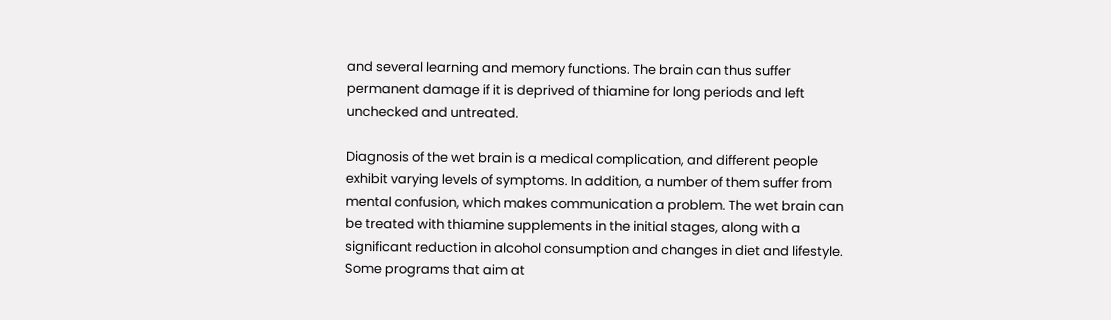and several learning and memory functions. The brain can thus suffer permanent damage if it is deprived of thiamine for long periods and left unchecked and untreated.

Diagnosis of the wet brain is a medical complication, and different people exhibit varying levels of symptoms. In addition, a number of them suffer from mental confusion, which makes communication a problem. The wet brain can be treated with thiamine supplements in the initial stages, along with a significant reduction in alcohol consumption and changes in diet and lifestyle. Some programs that aim at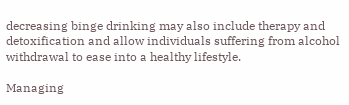decreasing binge drinking may also include therapy and detoxification and allow individuals suffering from alcohol withdrawal to ease into a healthy lifestyle.

Managing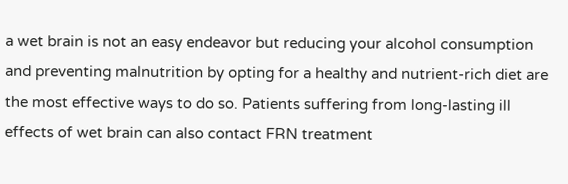a wet brain is not an easy endeavor but reducing your alcohol consumption and preventing malnutrition by opting for a healthy and nutrient-rich diet are the most effective ways to do so. Patients suffering from long-lasting ill effects of wet brain can also contact FRN treatment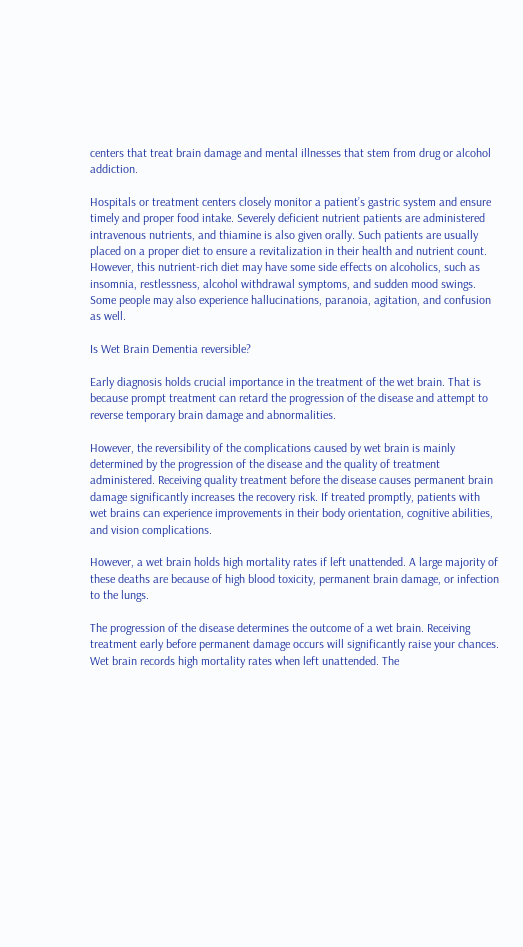centers that treat brain damage and mental illnesses that stem from drug or alcohol addiction.

Hospitals or treatment centers closely monitor a patient’s gastric system and ensure timely and proper food intake. Severely deficient nutrient patients are administered intravenous nutrients, and thiamine is also given orally. Such patients are usually placed on a proper diet to ensure a revitalization in their health and nutrient count. However, this nutrient-rich diet may have some side effects on alcoholics, such as insomnia, restlessness, alcohol withdrawal symptoms, and sudden mood swings. Some people may also experience hallucinations, paranoia, agitation, and confusion as well.

Is Wet Brain Dementia reversible?

Early diagnosis holds crucial importance in the treatment of the wet brain. That is because prompt treatment can retard the progression of the disease and attempt to reverse temporary brain damage and abnormalities.

However, the reversibility of the complications caused by wet brain is mainly determined by the progression of the disease and the quality of treatment administered. Receiving quality treatment before the disease causes permanent brain damage significantly increases the recovery risk. If treated promptly, patients with wet brains can experience improvements in their body orientation, cognitive abilities, and vision complications.

However, a wet brain holds high mortality rates if left unattended. A large majority of these deaths are because of high blood toxicity, permanent brain damage, or infection to the lungs.

The progression of the disease determines the outcome of a wet brain. Receiving treatment early before permanent damage occurs will significantly raise your chances. Wet brain records high mortality rates when left unattended. The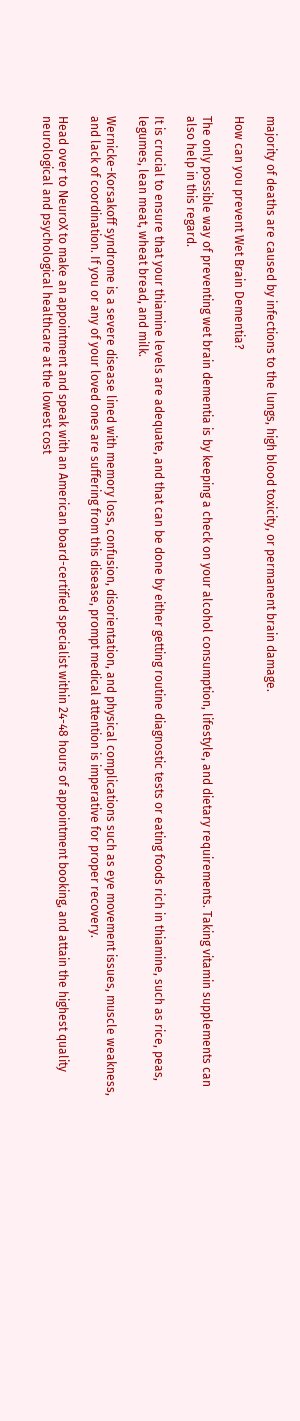majority of deaths are caused by infections to the lungs, high blood toxicity, or permanent brain damage.

How can you prevent Wet Brain Dementia?

The only possible way of preventing wet brain dementia is by keeping a check on your alcohol consumption, lifestyle, and dietary requirements. Taking vitamin supplements can also help in this regard.

It is crucial to ensure that your thiamine levels are adequate, and that can be done by either getting routine diagnostic tests or eating foods rich in thiamine, such as rice, peas, legumes, lean meat, wheat bread, and milk.

Wernicke-Korsakoff syndrome is a severe disease lined with memory loss, confusion, disorientation, and physical complications such as eye movement issues, muscle weakness, and lack of coordination. If you or any of your loved ones are suffering from this disease, prompt medical attention is imperative for proper recovery.

Head over to NeuroX to make an appointment and speak with an American board-certified specialist within 24-48 hours of appointment booking, and attain the highest quality neurological and psychological healthcare at the lowest cost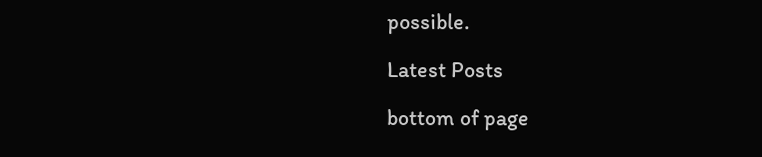possible.

Latest Posts

bottom of page